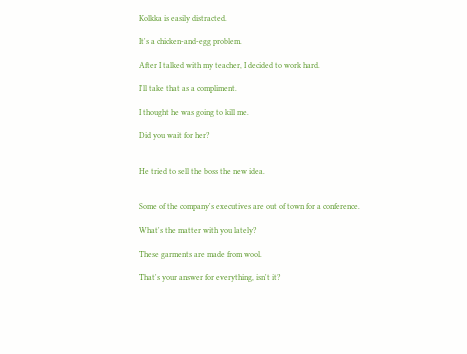Kolkka is easily distracted.

It's a chicken-and-egg problem.

After I talked with my teacher, I decided to work hard.

I'll take that as a compliment.

I thought he was going to kill me.

Did you wait for her?


He tried to sell the boss the new idea.


Some of the company's executives are out of town for a conference.

What's the matter with you lately?

These garments are made from wool.

That's your answer for everything, isn't it?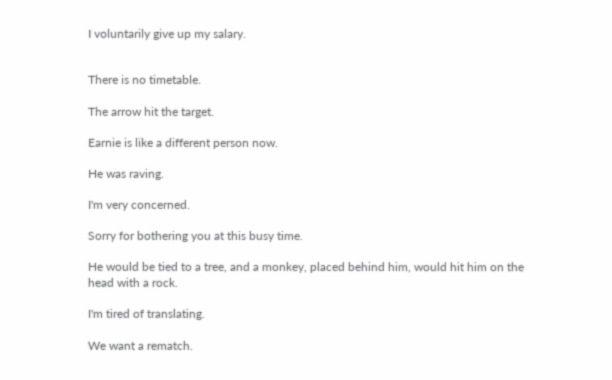I voluntarily give up my salary.


There is no timetable.

The arrow hit the target.

Earnie is like a different person now.

He was raving.

I'm very concerned.

Sorry for bothering you at this busy time.

He would be tied to a tree, and a monkey, placed behind him, would hit him on the head with a rock.

I'm tired of translating.

We want a rematch.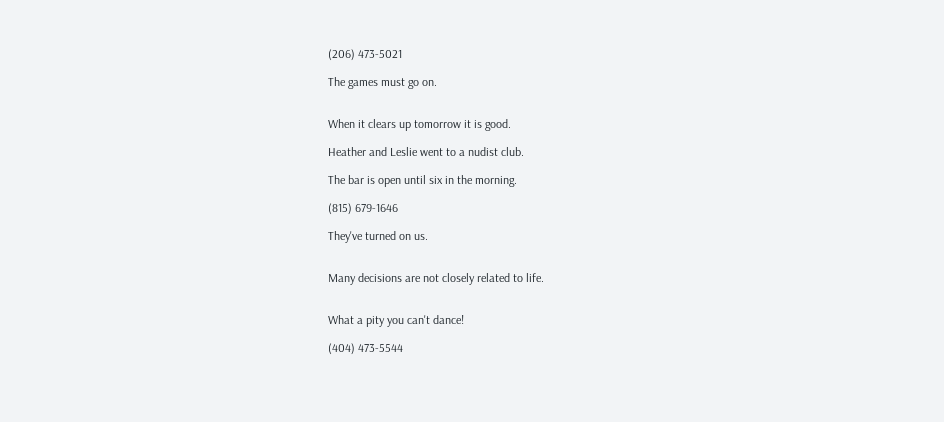(206) 473-5021

The games must go on.


When it clears up tomorrow it is good.

Heather and Leslie went to a nudist club.

The bar is open until six in the morning.

(815) 679-1646

They've turned on us.


Many decisions are not closely related to life.


What a pity you can't dance!

(404) 473-5544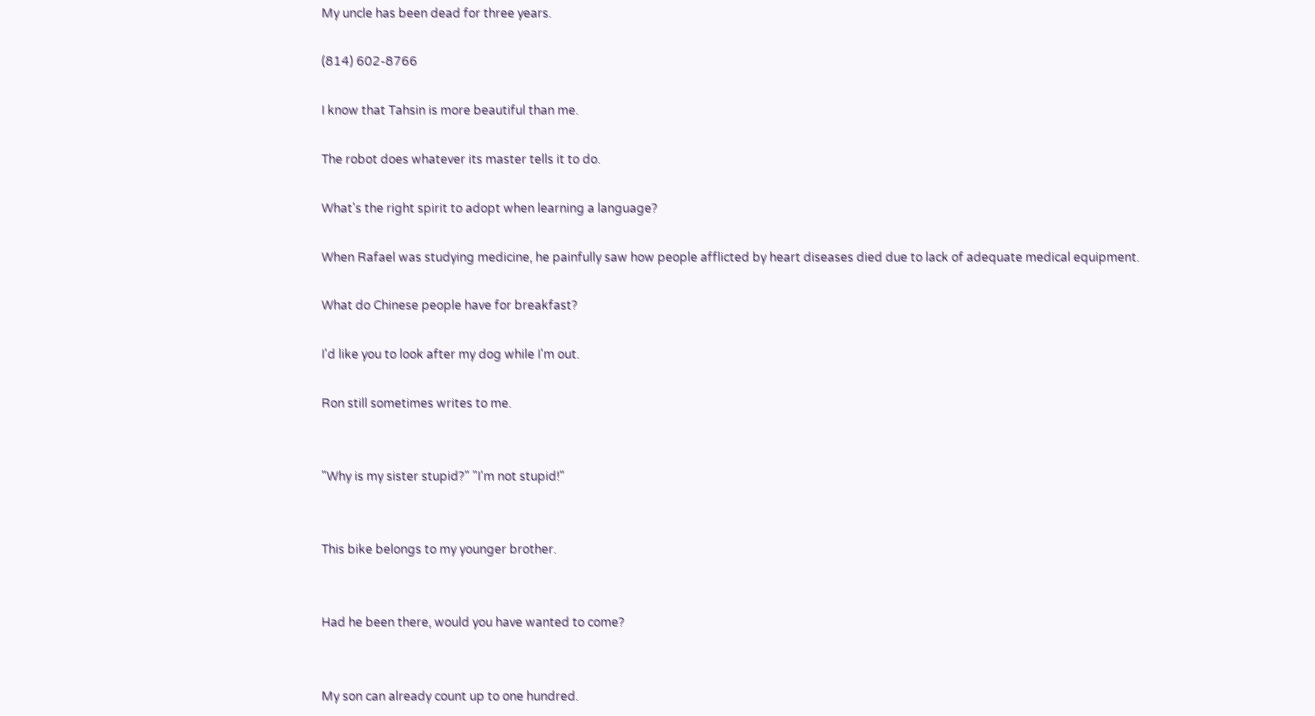My uncle has been dead for three years.

(814) 602-8766

I know that Tahsin is more beautiful than me.

The robot does whatever its master tells it to do.

What's the right spirit to adopt when learning a language?

When Rafael was studying medicine, he painfully saw how people afflicted by heart diseases died due to lack of adequate medical equipment.

What do Chinese people have for breakfast?

I'd like you to look after my dog while I'm out.

Ron still sometimes writes to me.


"Why is my sister stupid?" "I'm not stupid!"


This bike belongs to my younger brother.


Had he been there, would you have wanted to come?


My son can already count up to one hundred.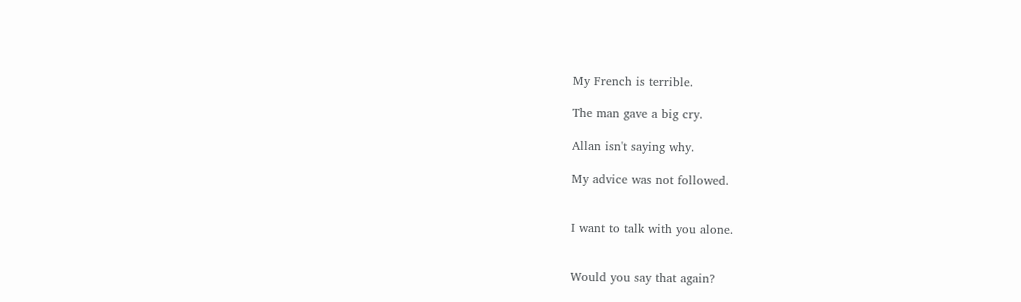My French is terrible.

The man gave a big cry.

Allan isn't saying why.

My advice was not followed.


I want to talk with you alone.


Would you say that again?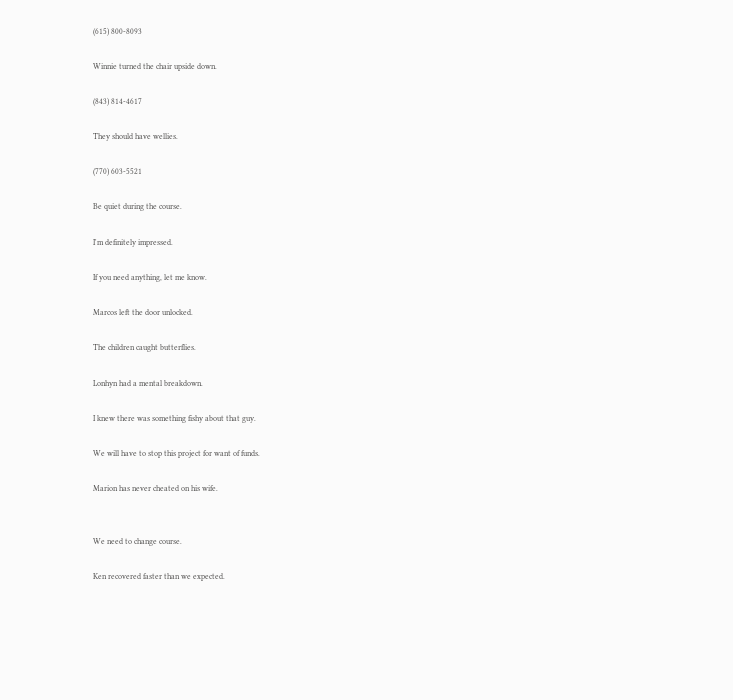(615) 800-8093

Winnie turned the chair upside down.

(843) 814-4617

They should have wellies.

(770) 603-5521

Be quiet during the course.

I'm definitely impressed.

If you need anything, let me know.

Marcos left the door unlocked.

The children caught butterflies.

Lonhyn had a mental breakdown.

I knew there was something fishy about that guy.

We will have to stop this project for want of funds.

Marion has never cheated on his wife.


We need to change course.

Ken recovered faster than we expected.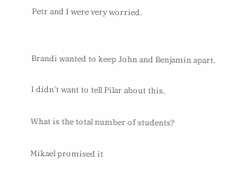Petr and I were very worried.


Brandi wanted to keep John and Benjamin apart.

I didn't want to tell Pilar about this.

What is the total number of students?

Mikael promised it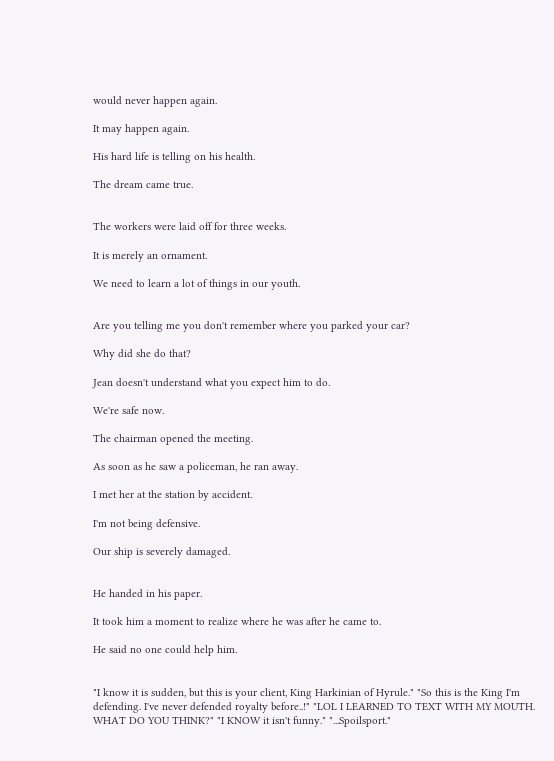would never happen again.

It may happen again.

His hard life is telling on his health.

The dream came true.


The workers were laid off for three weeks.

It is merely an ornament.

We need to learn a lot of things in our youth.


Are you telling me you don't remember where you parked your car?

Why did she do that?

Jean doesn't understand what you expect him to do.

We're safe now.

The chairman opened the meeting.

As soon as he saw a policeman, he ran away.

I met her at the station by accident.

I'm not being defensive.

Our ship is severely damaged.


He handed in his paper.

It took him a moment to realize where he was after he came to.

He said no one could help him.


"I know it is sudden, but this is your client, King Harkinian of Hyrule." "So this is the King I'm defending. I've never defended royalty before..!" "LOL I LEARNED TO TEXT WITH MY MOUTH. WHAT DO YOU THINK?" "I KNOW it isn't funny." "...Spoilsport."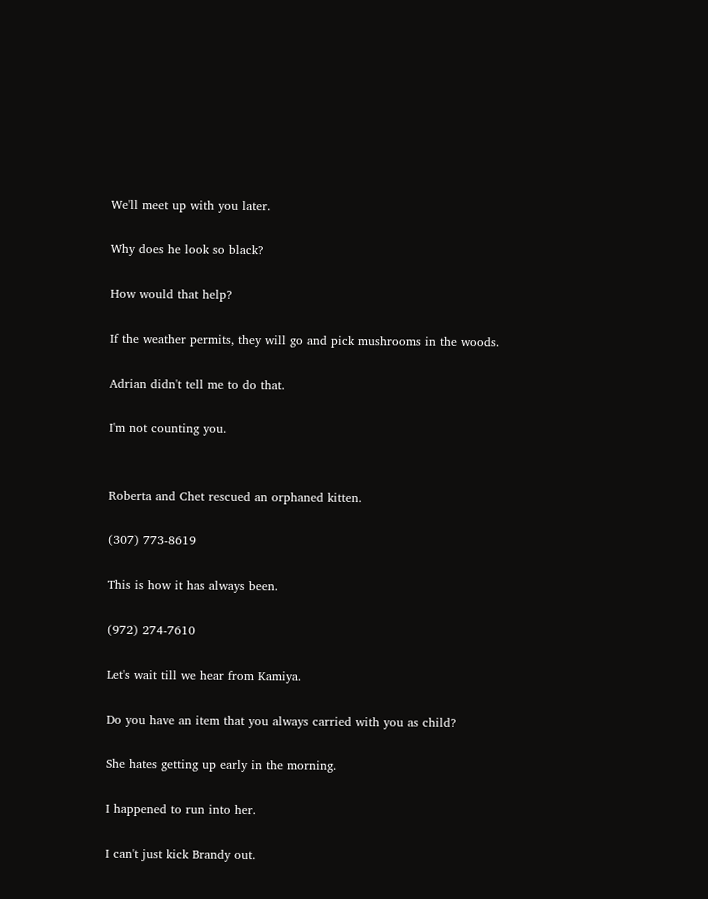We'll meet up with you later.

Why does he look so black?

How would that help?

If the weather permits, they will go and pick mushrooms in the woods.

Adrian didn't tell me to do that.

I'm not counting you.


Roberta and Chet rescued an orphaned kitten.

(307) 773-8619

This is how it has always been.

(972) 274-7610

Let's wait till we hear from Kamiya.

Do you have an item that you always carried with you as child?

She hates getting up early in the morning.

I happened to run into her.

I can't just kick Brandy out.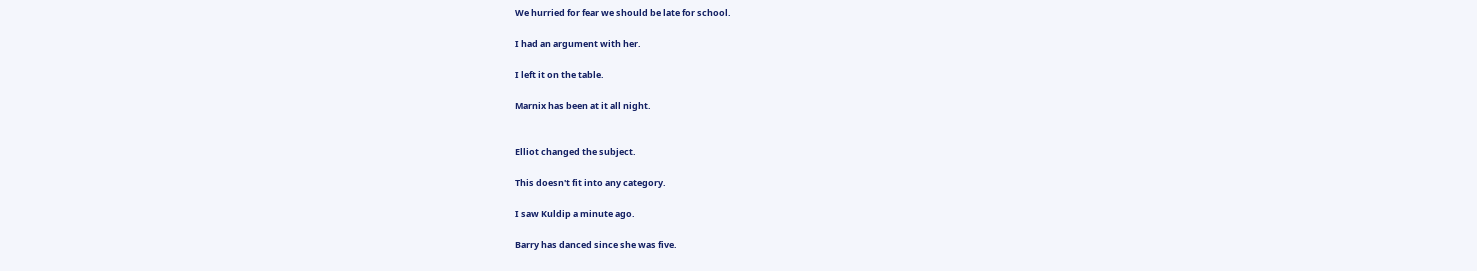We hurried for fear we should be late for school.

I had an argument with her.

I left it on the table.

Marnix has been at it all night.


Elliot changed the subject.

This doesn't fit into any category.

I saw Kuldip a minute ago.

Barry has danced since she was five.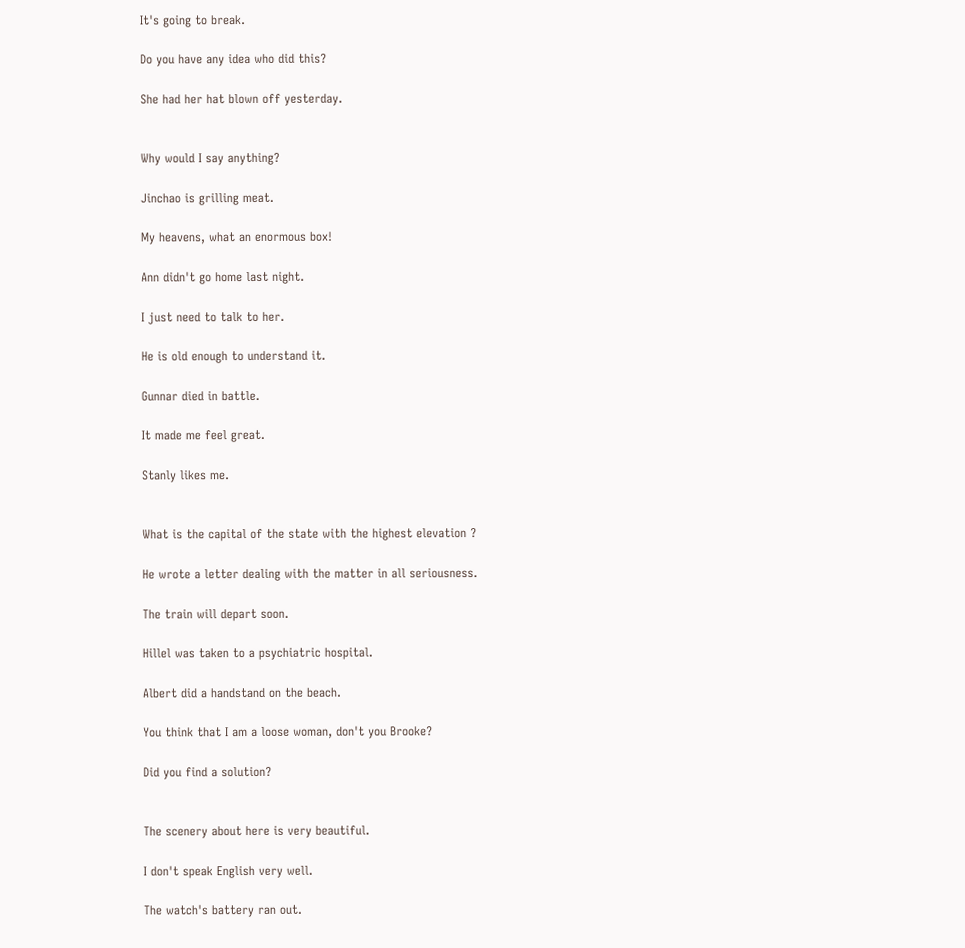It's going to break.

Do you have any idea who did this?

She had her hat blown off yesterday.


Why would I say anything?

Jinchao is grilling meat.

My heavens, what an enormous box!

Ann didn't go home last night.

I just need to talk to her.

He is old enough to understand it.

Gunnar died in battle.

It made me feel great.

Stanly likes me.


What is the capital of the state with the highest elevation ?

He wrote a letter dealing with the matter in all seriousness.

The train will depart soon.

Hillel was taken to a psychiatric hospital.

Albert did a handstand on the beach.

You think that I am a loose woman, don't you Brooke?

Did you find a solution?


The scenery about here is very beautiful.

I don't speak English very well.

The watch's battery ran out.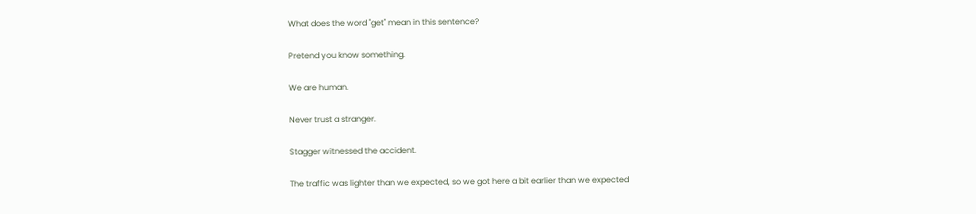What does the word "get" mean in this sentence?

Pretend you know something.

We are human.

Never trust a stranger.

Stagger witnessed the accident.

The traffic was lighter than we expected, so we got here a bit earlier than we expected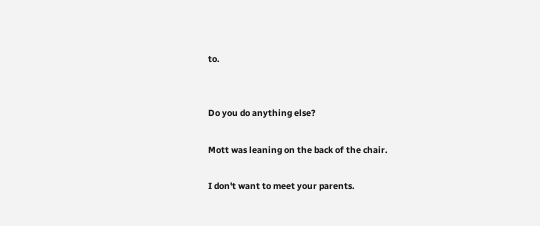to.


Do you do anything else?

Mott was leaning on the back of the chair.

I don't want to meet your parents.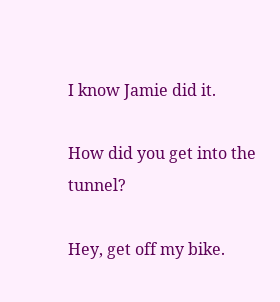I know Jamie did it.

How did you get into the tunnel?

Hey, get off my bike.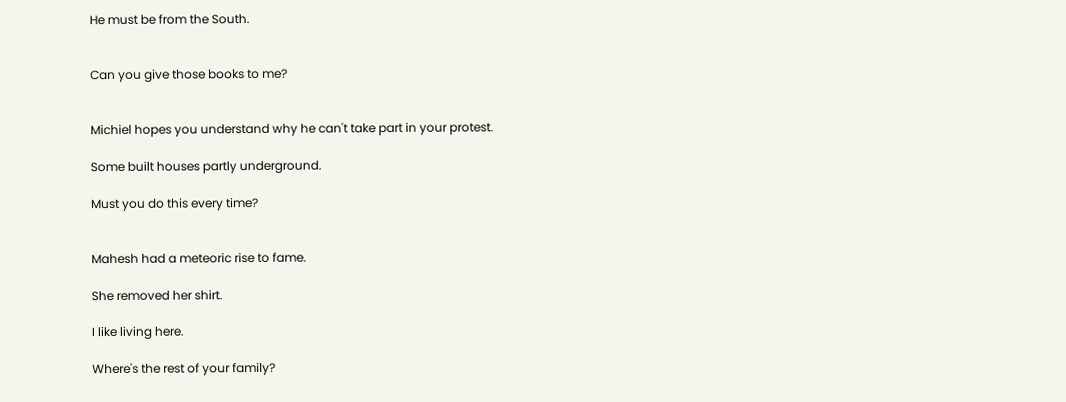He must be from the South.


Can you give those books to me?


Michiel hopes you understand why he can't take part in your protest.

Some built houses partly underground.

Must you do this every time?


Mahesh had a meteoric rise to fame.

She removed her shirt.

I like living here.

Where's the rest of your family?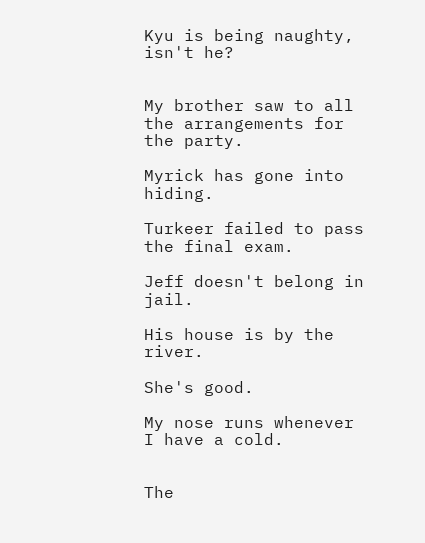Kyu is being naughty, isn't he?


My brother saw to all the arrangements for the party.

Myrick has gone into hiding.

Turkeer failed to pass the final exam.

Jeff doesn't belong in jail.

His house is by the river.

She's good.

My nose runs whenever I have a cold.


The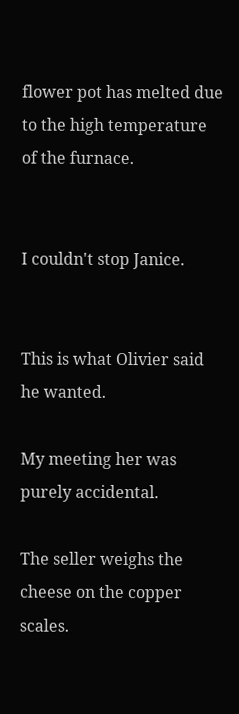flower pot has melted due to the high temperature of the furnace.


I couldn't stop Janice.


This is what Olivier said he wanted.

My meeting her was purely accidental.

The seller weighs the cheese on the copper scales.